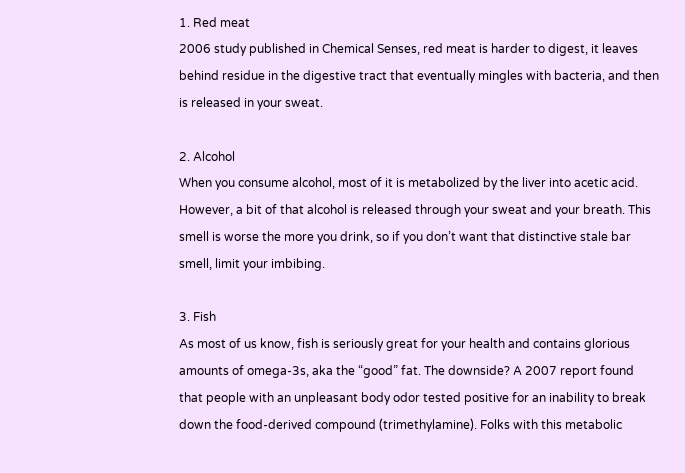1. Red meat
2006 study published in Chemical Senses, red meat is harder to digest, it leaves behind residue in the digestive tract that eventually mingles with bacteria, and then is released in your sweat.

2. Alcohol
When you consume alcohol, most of it is metabolized by the liver into acetic acid. However, a bit of that alcohol is released through your sweat and your breath. This smell is worse the more you drink, so if you don’t want that distinctive stale bar smell, limit your imbibing.

3. Fish
As most of us know, fish is seriously great for your health and contains glorious amounts of omega-3s, aka the “good” fat. The downside? A 2007 report found that people with an unpleasant body odor tested positive for an inability to break down the food-derived compound (trimethylamine). Folks with this metabolic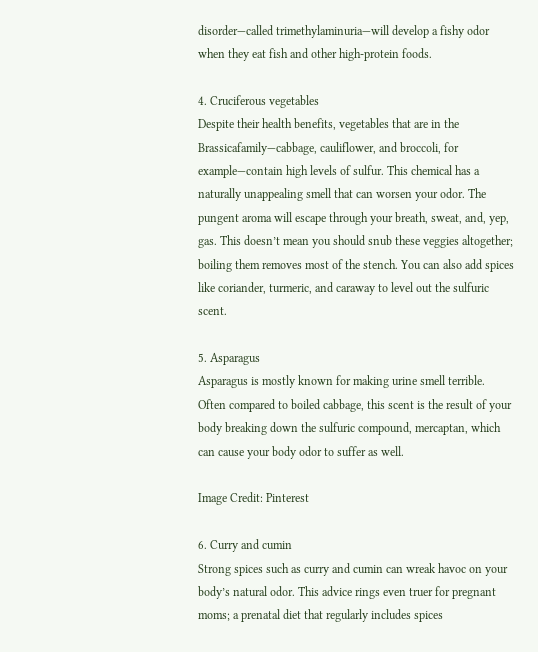disorder—called trimethylaminuria—will develop a fishy odor when they eat fish and other high-protein foods.

4. Cruciferous vegetables
Despite their health benefits, vegetables that are in the Brassicafamily—cabbage, cauliflower, and broccoli, for example—contain high levels of sulfur. This chemical has a naturally unappealing smell that can worsen your odor. The pungent aroma will escape through your breath, sweat, and, yep, gas. This doesn’t mean you should snub these veggies altogether; boiling them removes most of the stench. You can also add spices like coriander, turmeric, and caraway to level out the sulfuric scent.

5. Asparagus
Asparagus is mostly known for making urine smell terrible. Often compared to boiled cabbage, this scent is the result of your body breaking down the sulfuric compound, mercaptan, which can cause your body odor to suffer as well.

Image Credit: Pinterest

6. Curry and cumin
Strong spices such as curry and cumin can wreak havoc on your body’s natural odor. This advice rings even truer for pregnant moms; a prenatal diet that regularly includes spices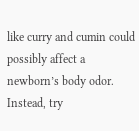like curry and cumin could possibly affect a newborn’s body odor. Instead, try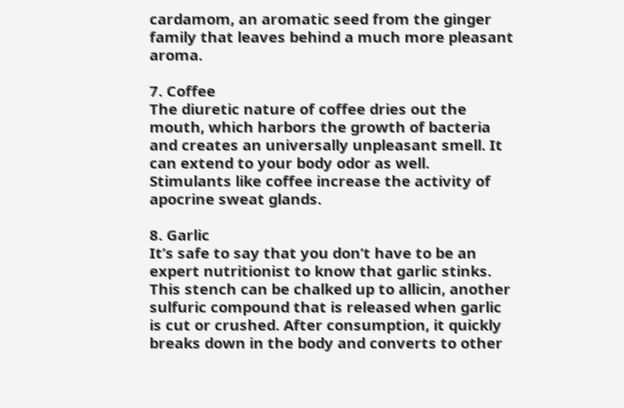cardamom, an aromatic seed from the ginger family that leaves behind a much more pleasant aroma.

7. Coffee
The diuretic nature of coffee dries out the mouth, which harbors the growth of bacteria and creates an universally unpleasant smell. It can extend to your body odor as well. Stimulants like coffee increase the activity of apocrine sweat glands.

8. Garlic
It’s safe to say that you don’t have to be an expert nutritionist to know that garlic stinks. This stench can be chalked up to allicin, another sulfuric compound that is released when garlic is cut or crushed. After consumption, it quickly breaks down in the body and converts to other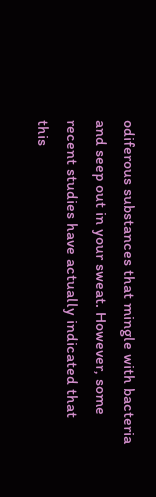odiferous substances that mingle with bacteria and seep out in your sweat. However, some recent studies have actually indicated that this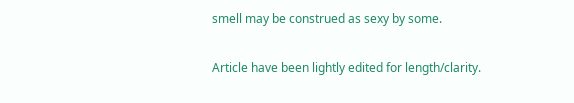smell may be construed as sexy by some.

Article have been lightly edited for length/clarity.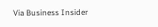Via Business Insider